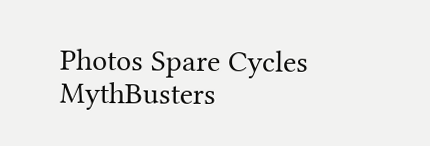Photos Spare Cycles MythBusters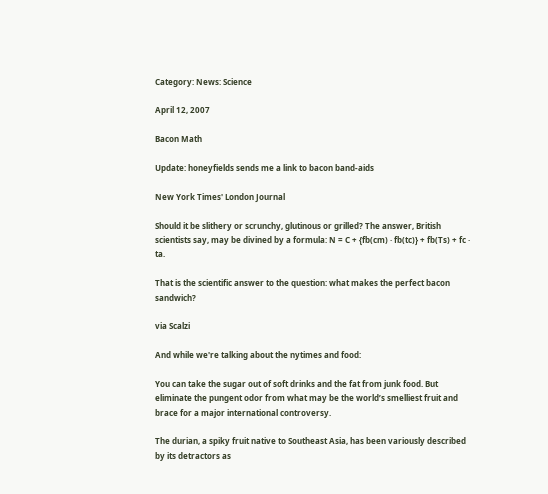Category: News: Science

April 12, 2007

Bacon Math

Update: honeyfields sends me a link to bacon band-aids

New York Times' London Journal

Should it be slithery or scrunchy, glutinous or grilled? The answer, British scientists say, may be divined by a formula: N = C + {fb(cm) · fb(tc)} + fb(Ts) + fc · ta.

That is the scientific answer to the question: what makes the perfect bacon sandwich?

via Scalzi

And while we're talking about the nytimes and food:

You can take the sugar out of soft drinks and the fat from junk food. But eliminate the pungent odor from what may be the world’s smelliest fruit and brace for a major international controversy.

The durian, a spiky fruit native to Southeast Asia, has been variously described by its detractors as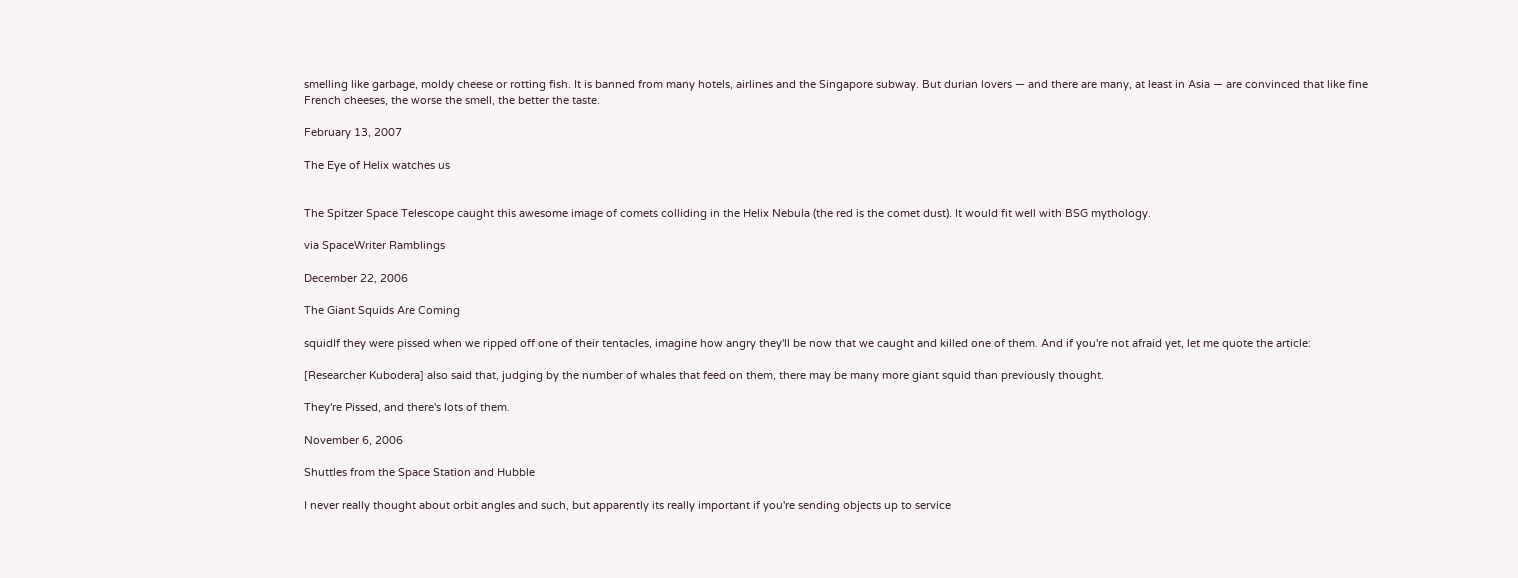smelling like garbage, moldy cheese or rotting fish. It is banned from many hotels, airlines and the Singapore subway. But durian lovers — and there are many, at least in Asia — are convinced that like fine French cheeses, the worse the smell, the better the taste.

February 13, 2007

The Eye of Helix watches us


The Spitzer Space Telescope caught this awesome image of comets colliding in the Helix Nebula (the red is the comet dust). It would fit well with BSG mythology.

via SpaceWriter Ramblings

December 22, 2006

The Giant Squids Are Coming

squidIf they were pissed when we ripped off one of their tentacles, imagine how angry they'll be now that we caught and killed one of them. And if you're not afraid yet, let me quote the article:

[Researcher Kubodera] also said that, judging by the number of whales that feed on them, there may be many more giant squid than previously thought.

They're Pissed, and there's lots of them.

November 6, 2006

Shuttles from the Space Station and Hubble

I never really thought about orbit angles and such, but apparently its really important if you're sending objects up to service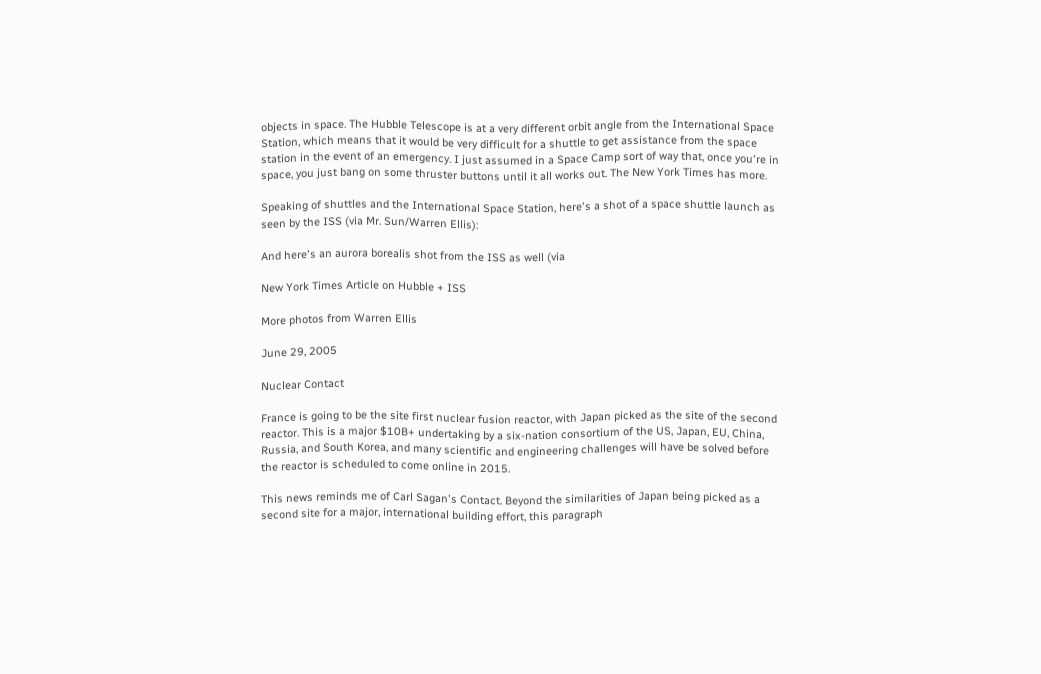objects in space. The Hubble Telescope is at a very different orbit angle from the International Space Station, which means that it would be very difficult for a shuttle to get assistance from the space station in the event of an emergency. I just assumed in a Space Camp sort of way that, once you're in space, you just bang on some thruster buttons until it all works out. The New York Times has more.

Speaking of shuttles and the International Space Station, here's a shot of a space shuttle launch as seen by the ISS (via Mr. Sun/Warren Ellis):

And here's an aurora borealis shot from the ISS as well (via

New York Times Article on Hubble + ISS

More photos from Warren Ellis

June 29, 2005

Nuclear Contact

France is going to be the site first nuclear fusion reactor, with Japan picked as the site of the second reactor. This is a major $10B+ undertaking by a six-nation consortium of the US, Japan, EU, China, Russia, and South Korea, and many scientific and engineering challenges will have be solved before the reactor is scheduled to come online in 2015.

This news reminds me of Carl Sagan's Contact. Beyond the similarities of Japan being picked as a second site for a major, international building effort, this paragraph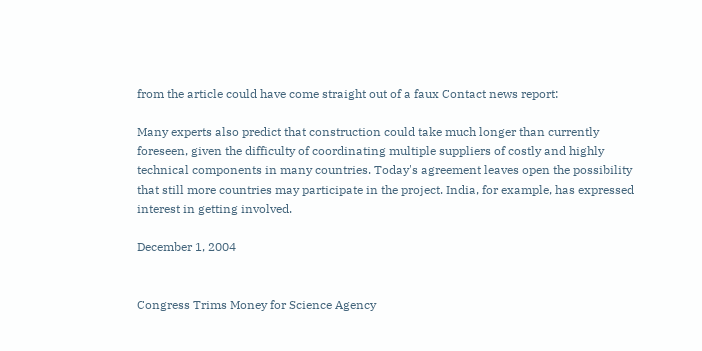from the article could have come straight out of a faux Contact news report:

Many experts also predict that construction could take much longer than currently foreseen, given the difficulty of coordinating multiple suppliers of costly and highly technical components in many countries. Today's agreement leaves open the possibility that still more countries may participate in the project. India, for example, has expressed interest in getting involved.

December 1, 2004


Congress Trims Money for Science Agency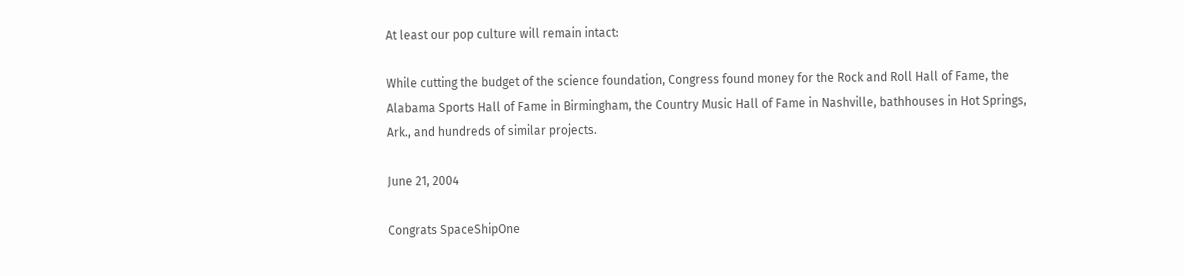At least our pop culture will remain intact:

While cutting the budget of the science foundation, Congress found money for the Rock and Roll Hall of Fame, the Alabama Sports Hall of Fame in Birmingham, the Country Music Hall of Fame in Nashville, bathhouses in Hot Springs, Ark., and hundreds of similar projects.

June 21, 2004

Congrats SpaceShipOne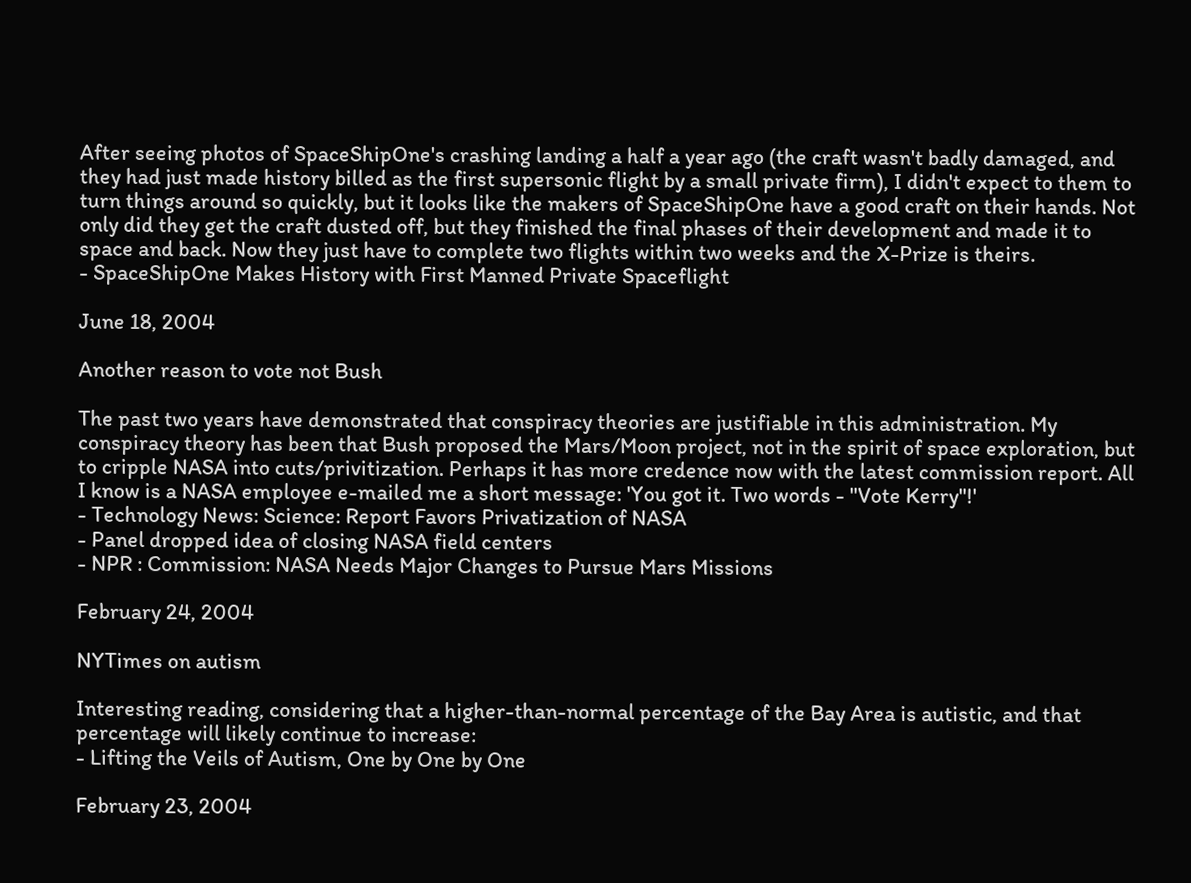After seeing photos of SpaceShipOne's crashing landing a half a year ago (the craft wasn't badly damaged, and they had just made history billed as the first supersonic flight by a small private firm), I didn't expect to them to turn things around so quickly, but it looks like the makers of SpaceShipOne have a good craft on their hands. Not only did they get the craft dusted off, but they finished the final phases of their development and made it to space and back. Now they just have to complete two flights within two weeks and the X-Prize is theirs.
- SpaceShipOne Makes History with First Manned Private Spaceflight

June 18, 2004

Another reason to vote not Bush

The past two years have demonstrated that conspiracy theories are justifiable in this administration. My conspiracy theory has been that Bush proposed the Mars/Moon project, not in the spirit of space exploration, but to cripple NASA into cuts/privitization. Perhaps it has more credence now with the latest commission report. All I know is a NASA employee e-mailed me a short message: 'You got it. Two words - "Vote Kerry"!'
- Technology News: Science: Report Favors Privatization of NASA
- Panel dropped idea of closing NASA field centers
- NPR : Commission: NASA Needs Major Changes to Pursue Mars Missions

February 24, 2004

NYTimes on autism

Interesting reading, considering that a higher-than-normal percentage of the Bay Area is autistic, and that percentage will likely continue to increase:
- Lifting the Veils of Autism, One by One by One

February 23, 2004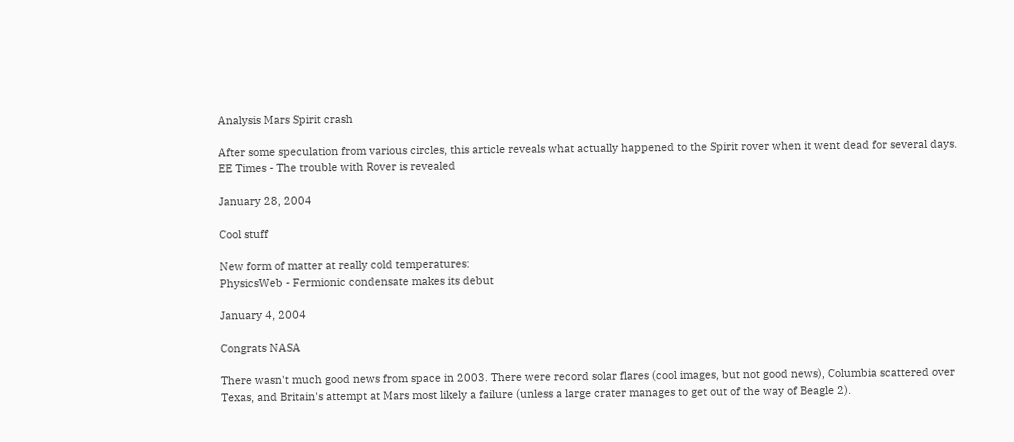Analysis Mars Spirit crash

After some speculation from various circles, this article reveals what actually happened to the Spirit rover when it went dead for several days.
EE Times - The trouble with Rover is revealed

January 28, 2004

Cool stuff

New form of matter at really cold temperatures:
PhysicsWeb - Fermionic condensate makes its debut

January 4, 2004

Congrats NASA

There wasn't much good news from space in 2003. There were record solar flares (cool images, but not good news), Columbia scattered over Texas, and Britain's attempt at Mars most likely a failure (unless a large crater manages to get out of the way of Beagle 2).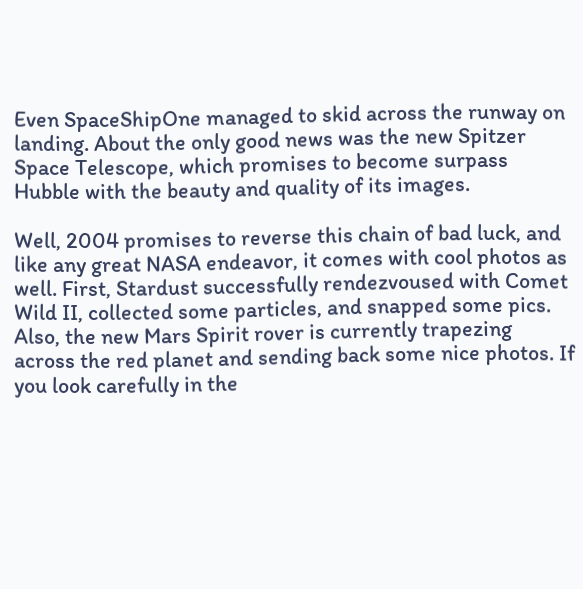Even SpaceShipOne managed to skid across the runway on landing. About the only good news was the new Spitzer Space Telescope, which promises to become surpass Hubble with the beauty and quality of its images.

Well, 2004 promises to reverse this chain of bad luck, and like any great NASA endeavor, it comes with cool photos as well. First, Stardust successfully rendezvoused with Comet Wild II, collected some particles, and snapped some pics. Also, the new Mars Spirit rover is currently trapezing across the red planet and sending back some nice photos. If you look carefully in the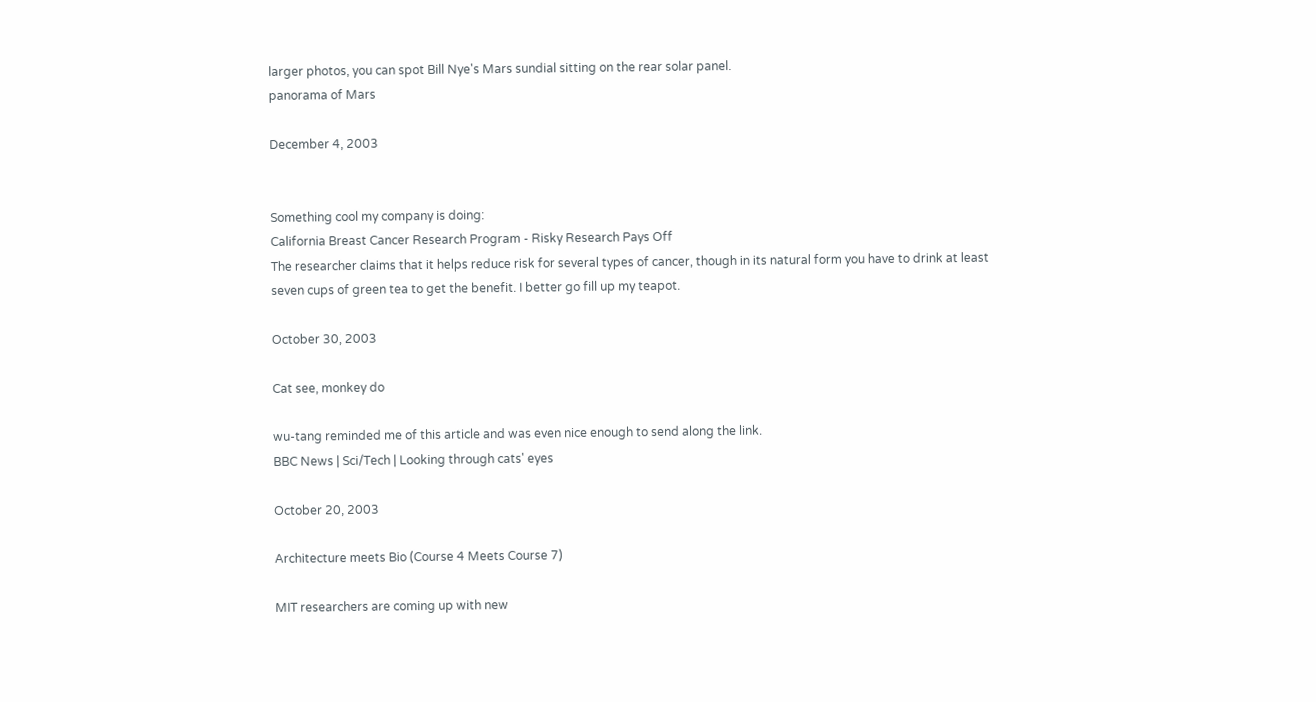larger photos, you can spot Bill Nye's Mars sundial sitting on the rear solar panel.
panorama of Mars

December 4, 2003


Something cool my company is doing:
California Breast Cancer Research Program - Risky Research Pays Off
The researcher claims that it helps reduce risk for several types of cancer, though in its natural form you have to drink at least seven cups of green tea to get the benefit. I better go fill up my teapot.

October 30, 2003

Cat see, monkey do

wu-tang reminded me of this article and was even nice enough to send along the link.
BBC News | Sci/Tech | Looking through cats' eyes

October 20, 2003

Architecture meets Bio (Course 4 Meets Course 7)

MIT researchers are coming up with new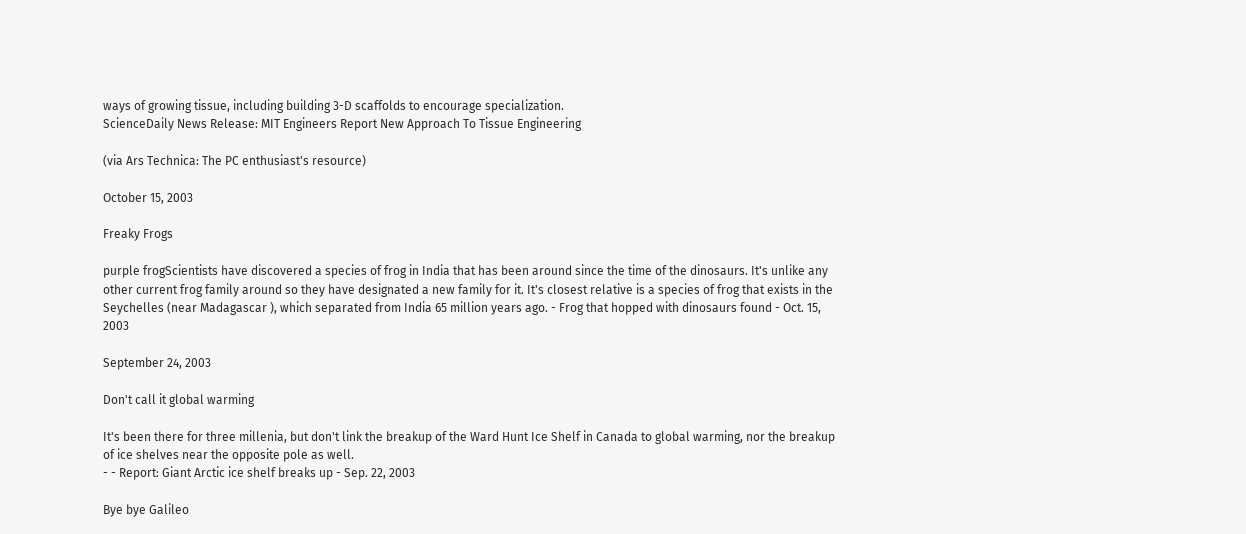ways of growing tissue, including building 3-D scaffolds to encourage specialization.
ScienceDaily News Release: MIT Engineers Report New Approach To Tissue Engineering

(via Ars Technica: The PC enthusiast's resource)

October 15, 2003

Freaky Frogs

purple frogScientists have discovered a species of frog in India that has been around since the time of the dinosaurs. It's unlike any other current frog family around so they have designated a new family for it. It's closest relative is a species of frog that exists in the Seychelles (near Madagascar ), which separated from India 65 million years ago. - Frog that hopped with dinosaurs found - Oct. 15, 2003

September 24, 2003

Don't call it global warming

It's been there for three millenia, but don't link the breakup of the Ward Hunt Ice Shelf in Canada to global warming, nor the breakup of ice shelves near the opposite pole as well.
- - Report: Giant Arctic ice shelf breaks up - Sep. 22, 2003

Bye bye Galileo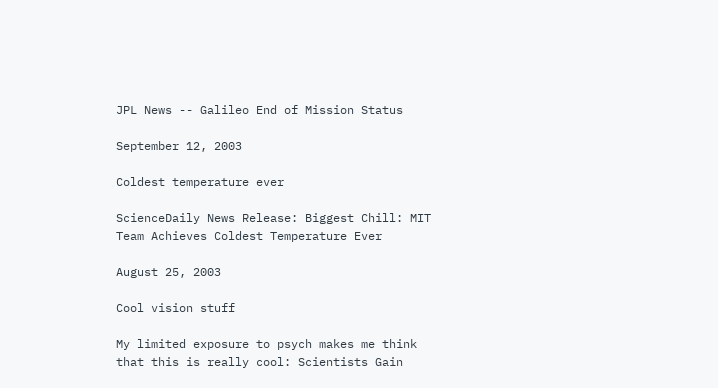JPL News -- Galileo End of Mission Status

September 12, 2003

Coldest temperature ever

ScienceDaily News Release: Biggest Chill: MIT Team Achieves Coldest Temperature Ever

August 25, 2003

Cool vision stuff

My limited exposure to psych makes me think that this is really cool: Scientists Gain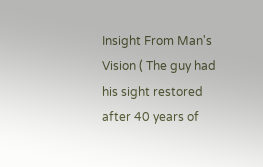Insight From Man's Vision ( The guy had his sight restored after 40 years of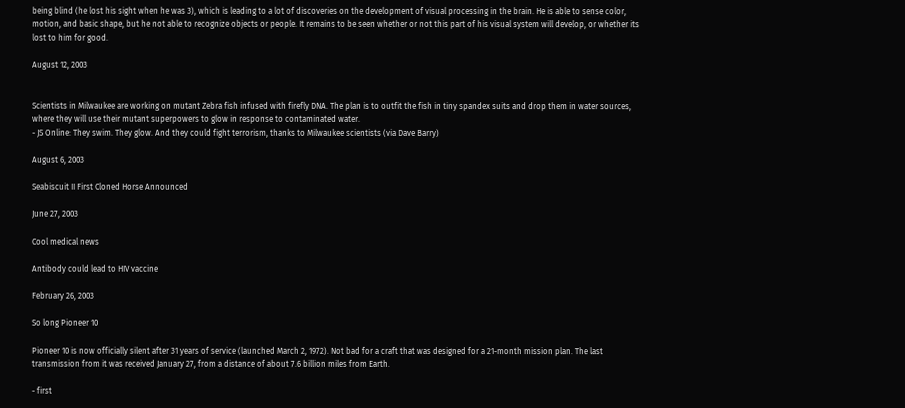being blind (he lost his sight when he was 3), which is leading to a lot of discoveries on the development of visual processing in the brain. He is able to sense color, motion, and basic shape, but he not able to recognize objects or people. It remains to be seen whether or not this part of his visual system will develop, or whether its lost to him for good.

August 12, 2003


Scientists in Milwaukee are working on mutant Zebra fish infused with firefly DNA. The plan is to outfit the fish in tiny spandex suits and drop them in water sources, where they will use their mutant superpowers to glow in response to contaminated water.
- JS Online: They swim. They glow. And they could fight terrorism, thanks to Milwaukee scientists (via Dave Barry)

August 6, 2003

Seabiscuit II First Cloned Horse Announced

June 27, 2003

Cool medical news

Antibody could lead to HIV vaccine

February 26, 2003

So long Pioneer 10

Pioneer 10 is now officially silent after 31 years of service (launched March 2, 1972). Not bad for a craft that was designed for a 21-month mission plan. The last transmission from it was received January 27, from a distance of about 7.6 billion miles from Earth.

- first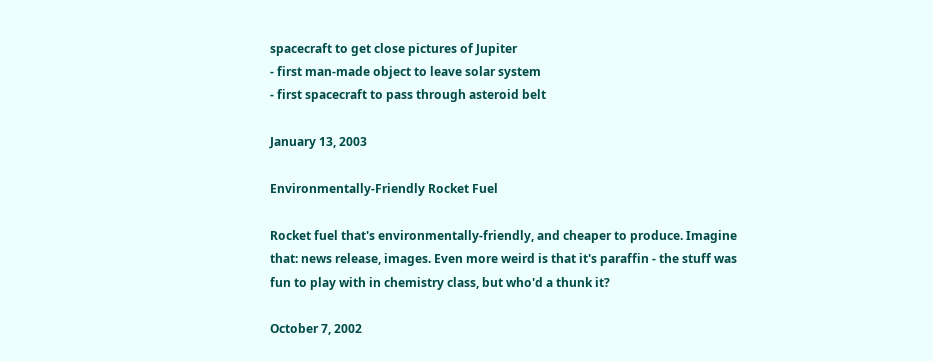spacecraft to get close pictures of Jupiter
- first man-made object to leave solar system
- first spacecraft to pass through asteroid belt

January 13, 2003

Environmentally-Friendly Rocket Fuel

Rocket fuel that's environmentally-friendly, and cheaper to produce. Imagine that: news release, images. Even more weird is that it's paraffin - the stuff was fun to play with in chemistry class, but who'd a thunk it?

October 7, 2002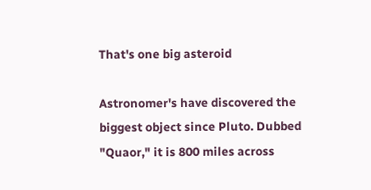That's one big asteroid

Astronomer's have discovered the biggest object since Pluto. Dubbed "Quaor," it is 800 miles across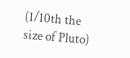(1/10th the size of Pluto)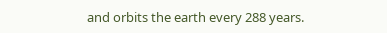and orbits the earth every 288 years.